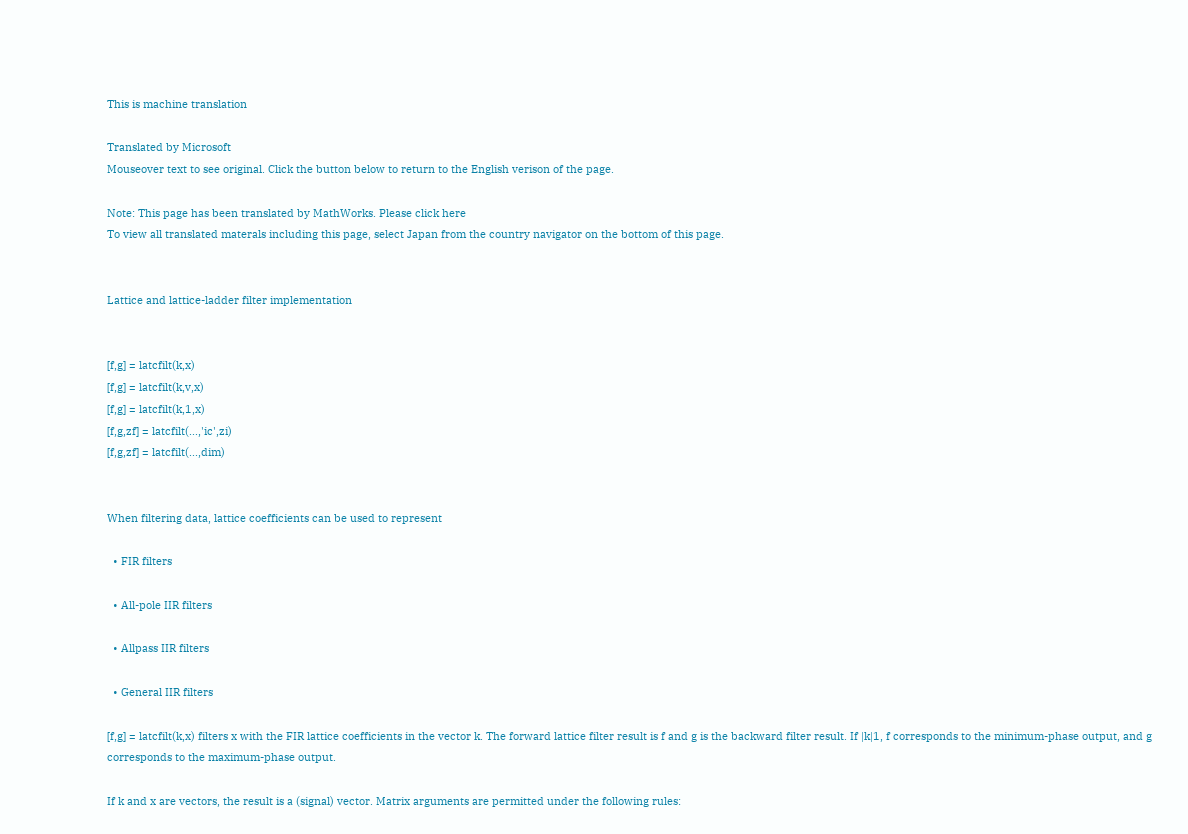This is machine translation

Translated by Microsoft
Mouseover text to see original. Click the button below to return to the English verison of the page.

Note: This page has been translated by MathWorks. Please click here
To view all translated materals including this page, select Japan from the country navigator on the bottom of this page.


Lattice and lattice-ladder filter implementation


[f,g] = latcfilt(k,x)
[f,g] = latcfilt(k,v,x)
[f,g] = latcfilt(k,1,x)
[f,g,zf] = latcfilt(...,'ic',zi)
[f,g,zf] = latcfilt(...,dim)


When filtering data, lattice coefficients can be used to represent

  • FIR filters

  • All-pole IIR filters

  • Allpass IIR filters

  • General IIR filters

[f,g] = latcfilt(k,x) filters x with the FIR lattice coefficients in the vector k. The forward lattice filter result is f and g is the backward filter result. If |k|1, f corresponds to the minimum-phase output, and g corresponds to the maximum-phase output.

If k and x are vectors, the result is a (signal) vector. Matrix arguments are permitted under the following rules: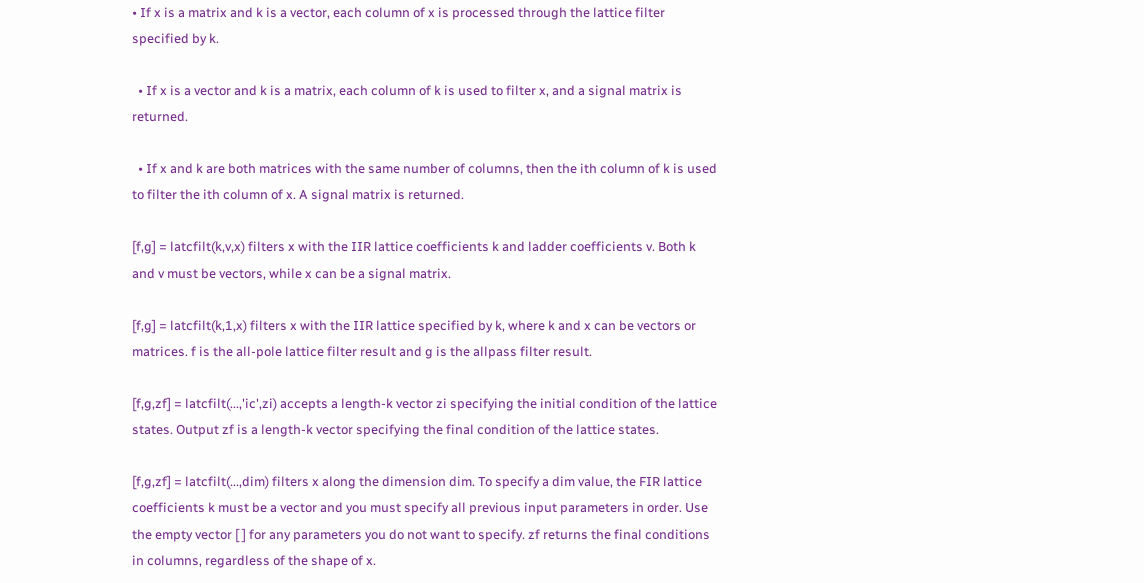• If x is a matrix and k is a vector, each column of x is processed through the lattice filter specified by k.

  • If x is a vector and k is a matrix, each column of k is used to filter x, and a signal matrix is returned.

  • If x and k are both matrices with the same number of columns, then the ith column of k is used to filter the ith column of x. A signal matrix is returned.

[f,g] = latcfilt(k,v,x) filters x with the IIR lattice coefficients k and ladder coefficients v. Both k and v must be vectors, while x can be a signal matrix.

[f,g] = latcfilt(k,1,x) filters x with the IIR lattice specified by k, where k and x can be vectors or matrices. f is the all-pole lattice filter result and g is the allpass filter result.

[f,g,zf] = latcfilt(...,'ic',zi) accepts a length-k vector zi specifying the initial condition of the lattice states. Output zf is a length-k vector specifying the final condition of the lattice states.

[f,g,zf] = latcfilt(...,dim) filters x along the dimension dim. To specify a dim value, the FIR lattice coefficients k must be a vector and you must specify all previous input parameters in order. Use the empty vector [ ] for any parameters you do not want to specify. zf returns the final conditions in columns, regardless of the shape of x.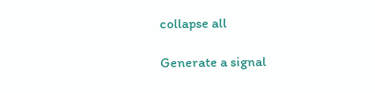collapse all

Generate a signal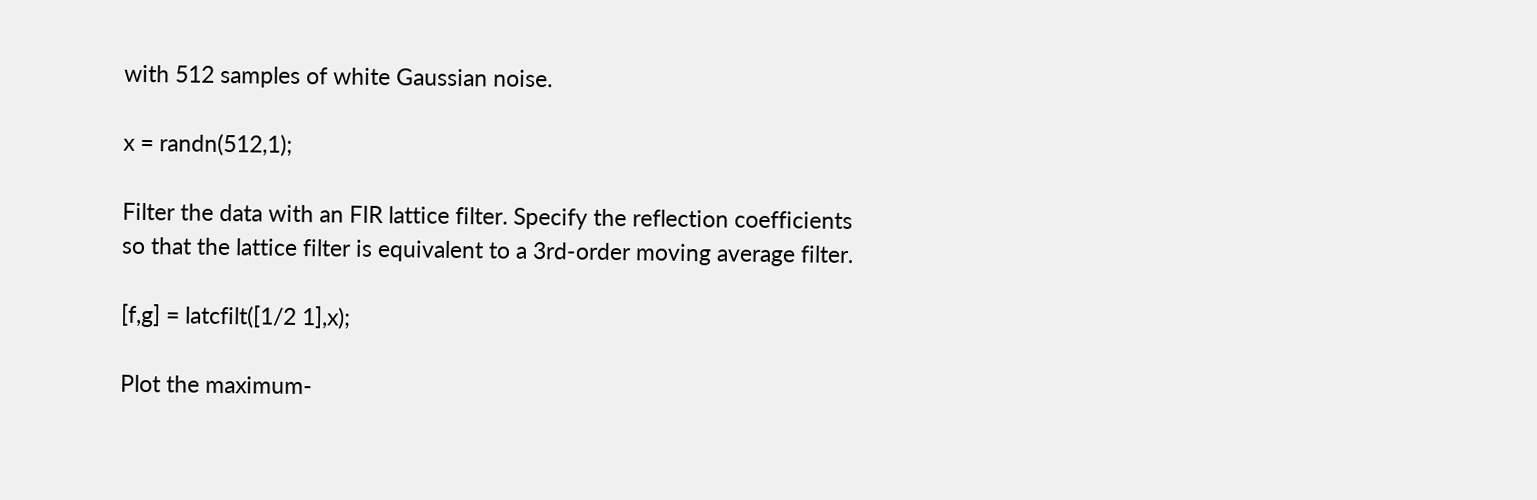with 512 samples of white Gaussian noise.

x = randn(512,1);

Filter the data with an FIR lattice filter. Specify the reflection coefficients so that the lattice filter is equivalent to a 3rd-order moving average filter.

[f,g] = latcfilt([1/2 1],x);

Plot the maximum-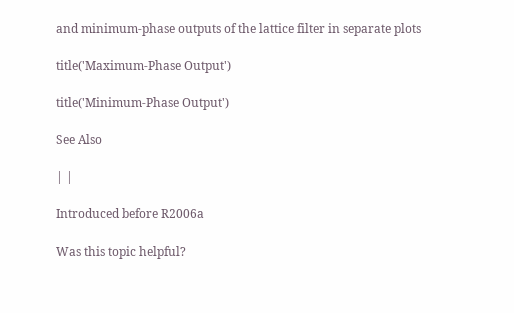and minimum-phase outputs of the lattice filter in separate plots

title('Maximum-Phase Output')

title('Minimum-Phase Output')

See Also

| |

Introduced before R2006a

Was this topic helpful?